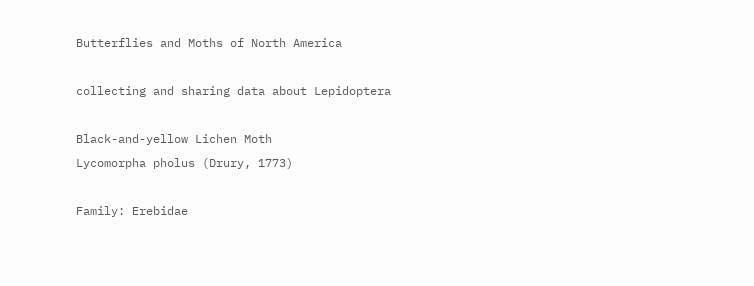Butterflies and Moths of North America

collecting and sharing data about Lepidoptera

Black-and-yellow Lichen Moth
Lycomorpha pholus (Drury, 1773)

Family: Erebidae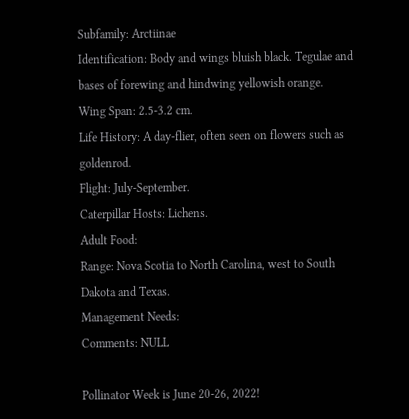Subfamily: Arctiinae
Identification: Body and wings bluish black. Tegulae and bases of forewing and hindwing yellowish orange.
Wing Span: 2.5-3.2 cm.
Life History: A day-flier, often seen on flowers such as goldenrod.
Flight: July-September.
Caterpillar Hosts: Lichens.
Adult Food:
Range: Nova Scotia to North Carolina, west to South Dakota and Texas.
Management Needs:
Comments: NULL

Pollinator Week is June 20-26, 2022!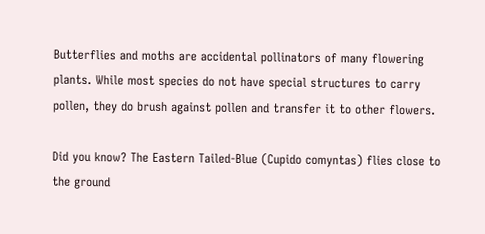Butterflies and moths are accidental pollinators of many flowering plants. While most species do not have special structures to carry pollen, they do brush against pollen and transfer it to other flowers.

Did you know? The Eastern Tailed-Blue (Cupido comyntas) flies close to the ground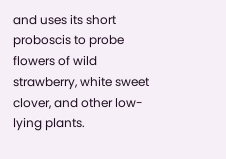and uses its short proboscis to probe flowers of wild strawberry, white sweet clover, and other low-lying plants.